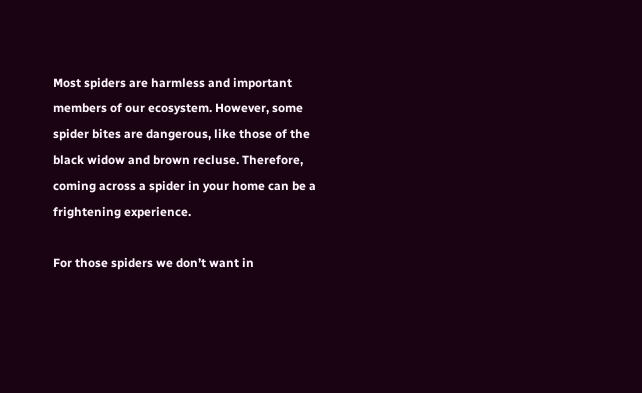Most spiders are harmless and important members of our ecosystem. However, some spider bites are dangerous, like those of the black widow and brown recluse. Therefore, coming across a spider in your home can be a frightening experience.

For those spiders we don’t want in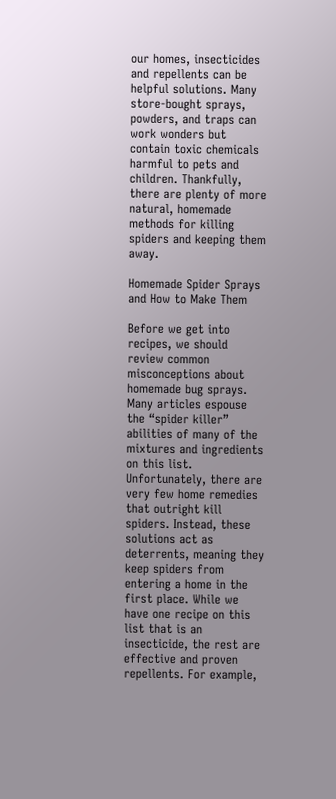our homes, insecticides and repellents can be helpful solutions. Many store-bought sprays, powders, and traps can work wonders but contain toxic chemicals harmful to pets and children. Thankfully, there are plenty of more natural, homemade methods for killing spiders and keeping them away.

Homemade Spider Sprays and How to Make Them

Before we get into recipes, we should review common misconceptions about homemade bug sprays. Many articles espouse the “spider killer” abilities of many of the mixtures and ingredients on this list. Unfortunately, there are very few home remedies that outright kill spiders. Instead, these solutions act as deterrents, meaning they keep spiders from entering a home in the first place. While we have one recipe on this list that is an insecticide, the rest are effective and proven repellents. For example,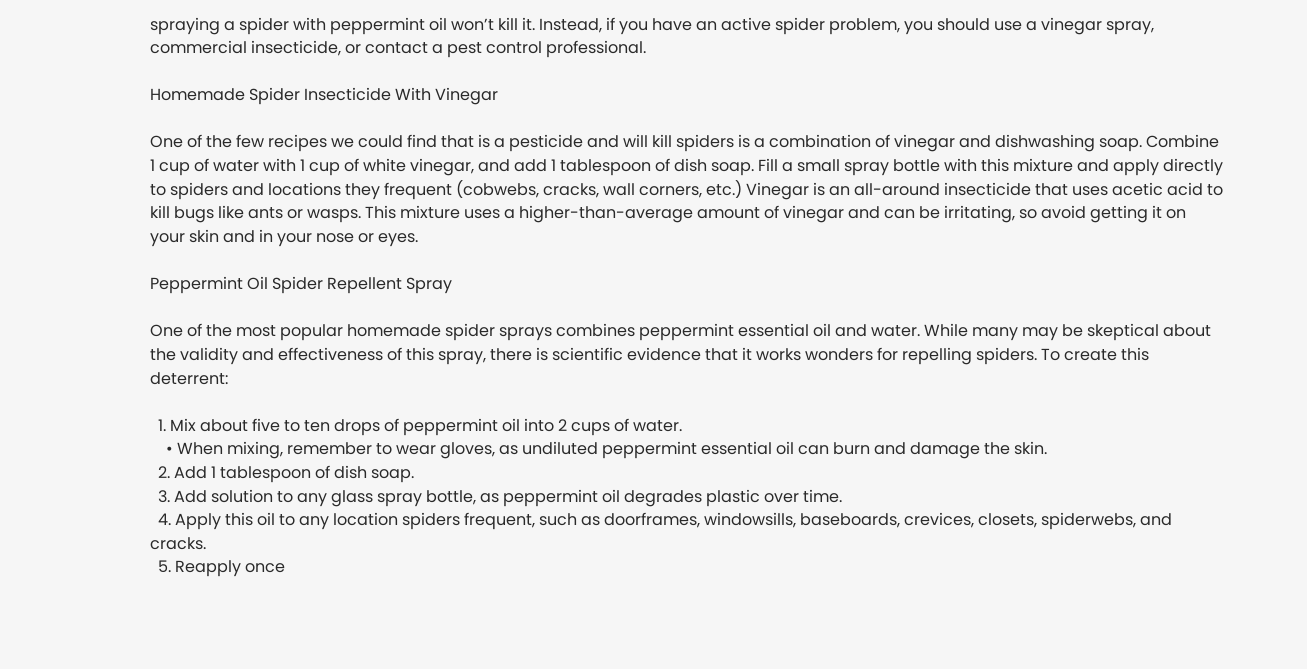spraying a spider with peppermint oil won’t kill it. Instead, if you have an active spider problem, you should use a vinegar spray, commercial insecticide, or contact a pest control professional.

Homemade Spider Insecticide With Vinegar

One of the few recipes we could find that is a pesticide and will kill spiders is a combination of vinegar and dishwashing soap. Combine 1 cup of water with 1 cup of white vinegar, and add 1 tablespoon of dish soap. Fill a small spray bottle with this mixture and apply directly to spiders and locations they frequent (cobwebs, cracks, wall corners, etc.) Vinegar is an all-around insecticide that uses acetic acid to kill bugs like ants or wasps. This mixture uses a higher-than-average amount of vinegar and can be irritating, so avoid getting it on your skin and in your nose or eyes.

Peppermint Oil Spider Repellent Spray

One of the most popular homemade spider sprays combines peppermint essential oil and water. While many may be skeptical about the validity and effectiveness of this spray, there is scientific evidence that it works wonders for repelling spiders. To create this deterrent:

  1. Mix about five to ten drops of peppermint oil into 2 cups of water.
    • When mixing, remember to wear gloves, as undiluted peppermint essential oil can burn and damage the skin.
  2. Add 1 tablespoon of dish soap.
  3. Add solution to any glass spray bottle, as peppermint oil degrades plastic over time.
  4. Apply this oil to any location spiders frequent, such as doorframes, windowsills, baseboards, crevices, closets, spiderwebs, and cracks.
  5. Reapply once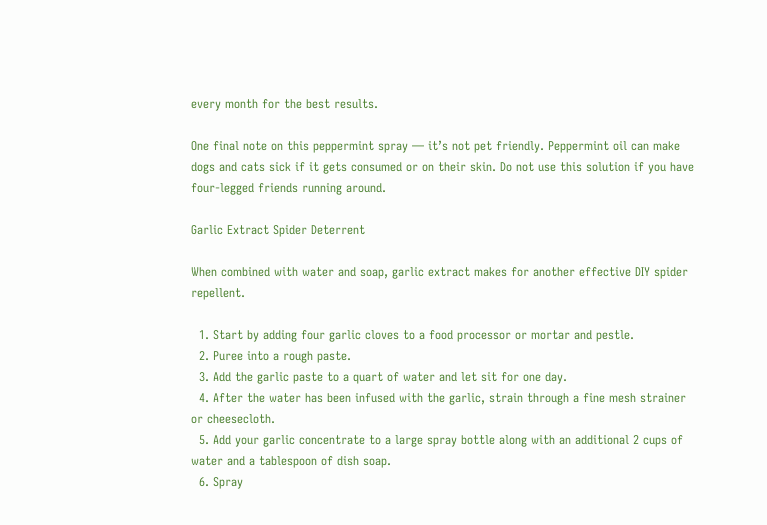every month for the best results.

One final note on this peppermint spray — it’s not pet friendly. Peppermint oil can make dogs and cats sick if it gets consumed or on their skin. Do not use this solution if you have four-legged friends running around.

Garlic Extract Spider Deterrent

When combined with water and soap, garlic extract makes for another effective DIY spider repellent.

  1. Start by adding four garlic cloves to a food processor or mortar and pestle.
  2. Puree into a rough paste.
  3. Add the garlic paste to a quart of water and let sit for one day.
  4. After the water has been infused with the garlic, strain through a fine mesh strainer or cheesecloth.
  5. Add your garlic concentrate to a large spray bottle along with an additional 2 cups of water and a tablespoon of dish soap.
  6. Spray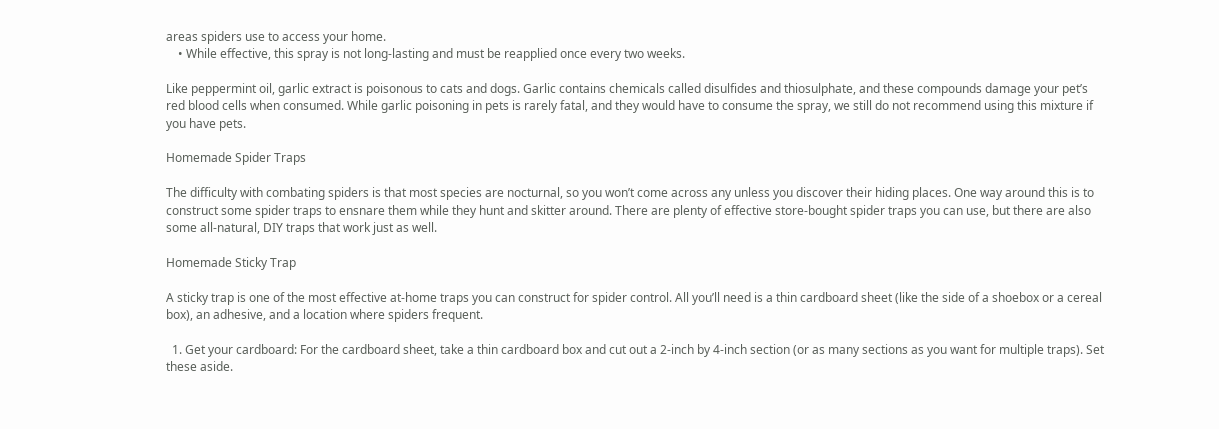areas spiders use to access your home.
    • While effective, this spray is not long-lasting and must be reapplied once every two weeks.

Like peppermint oil, garlic extract is poisonous to cats and dogs. Garlic contains chemicals called disulfides and thiosulphate, and these compounds damage your pet’s red blood cells when consumed. While garlic poisoning in pets is rarely fatal, and they would have to consume the spray, we still do not recommend using this mixture if you have pets.

Homemade Spider Traps

The difficulty with combating spiders is that most species are nocturnal, so you won’t come across any unless you discover their hiding places. One way around this is to construct some spider traps to ensnare them while they hunt and skitter around. There are plenty of effective store-bought spider traps you can use, but there are also some all-natural, DIY traps that work just as well.

Homemade Sticky Trap

A sticky trap is one of the most effective at-home traps you can construct for spider control. All you’ll need is a thin cardboard sheet (like the side of a shoebox or a cereal box), an adhesive, and a location where spiders frequent.

  1. Get your cardboard: For the cardboard sheet, take a thin cardboard box and cut out a 2-inch by 4-inch section (or as many sections as you want for multiple traps). Set these aside.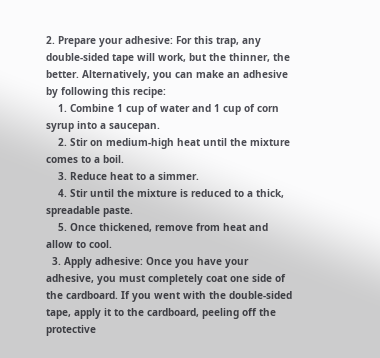2. Prepare your adhesive: For this trap, any double-sided tape will work, but the thinner, the better. Alternatively, you can make an adhesive by following this recipe:
    1. Combine 1 cup of water and 1 cup of corn syrup into a saucepan.
    2. Stir on medium-high heat until the mixture comes to a boil.
    3. Reduce heat to a simmer.
    4. Stir until the mixture is reduced to a thick, spreadable paste.
    5. Once thickened, remove from heat and allow to cool.
  3. Apply adhesive: Once you have your adhesive, you must completely coat one side of the cardboard. If you went with the double-sided tape, apply it to the cardboard, peeling off the protective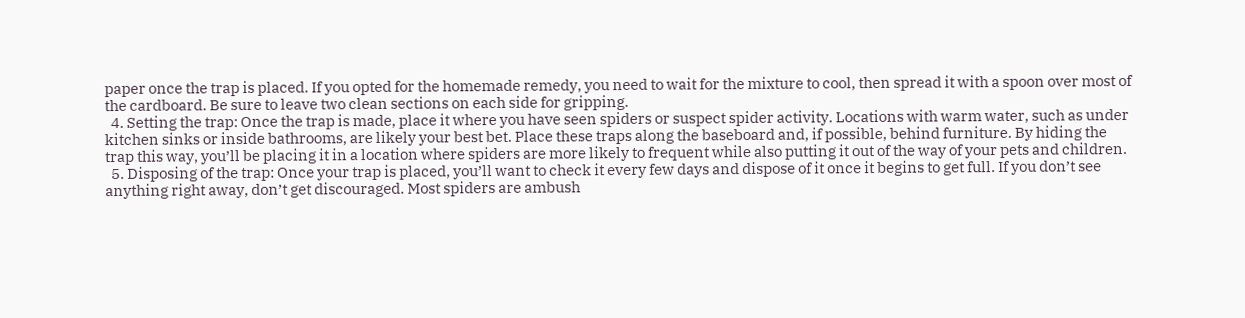paper once the trap is placed. If you opted for the homemade remedy, you need to wait for the mixture to cool, then spread it with a spoon over most of the cardboard. Be sure to leave two clean sections on each side for gripping.
  4. Setting the trap: Once the trap is made, place it where you have seen spiders or suspect spider activity. Locations with warm water, such as under kitchen sinks or inside bathrooms, are likely your best bet. Place these traps along the baseboard and, if possible, behind furniture. By hiding the trap this way, you’ll be placing it in a location where spiders are more likely to frequent while also putting it out of the way of your pets and children.
  5. Disposing of the trap: Once your trap is placed, you’ll want to check it every few days and dispose of it once it begins to get full. If you don’t see anything right away, don’t get discouraged. Most spiders are ambush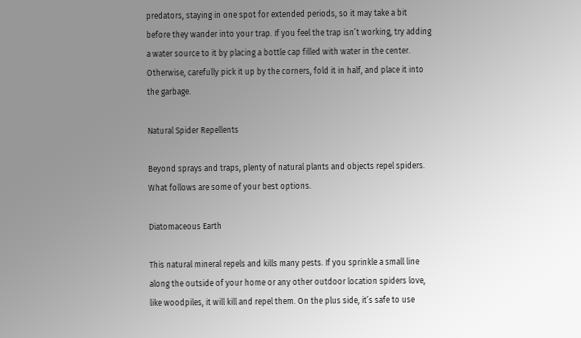predators, staying in one spot for extended periods, so it may take a bit before they wander into your trap. If you feel the trap isn’t working, try adding a water source to it by placing a bottle cap filled with water in the center. Otherwise, carefully pick it up by the corners, fold it in half, and place it into the garbage.

Natural Spider Repellents

Beyond sprays and traps, plenty of natural plants and objects repel spiders. What follows are some of your best options.

Diatomaceous Earth

This natural mineral repels and kills many pests. If you sprinkle a small line along the outside of your home or any other outdoor location spiders love, like woodpiles, it will kill and repel them. On the plus side, it’s safe to use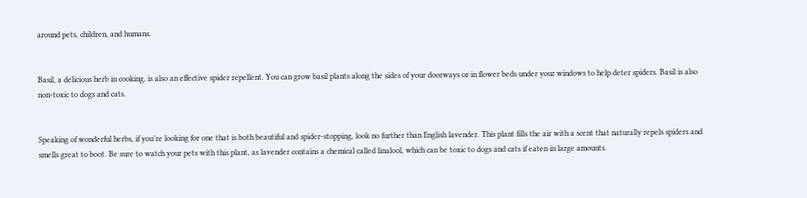around pets, children, and humans.


Basil, a delicious herb in cooking, is also an effective spider repellent. You can grow basil plants along the sides of your doorways or in flower beds under your windows to help deter spiders. Basil is also non-toxic to dogs and cats.


Speaking of wonderful herbs, if you’re looking for one that is both beautiful and spider-stopping, look no further than English lavender. This plant fills the air with a scent that naturally repels spiders and smells great to boot. Be sure to watch your pets with this plant, as lavender contains a chemical called linalool, which can be toxic to dogs and cats if eaten in large amounts.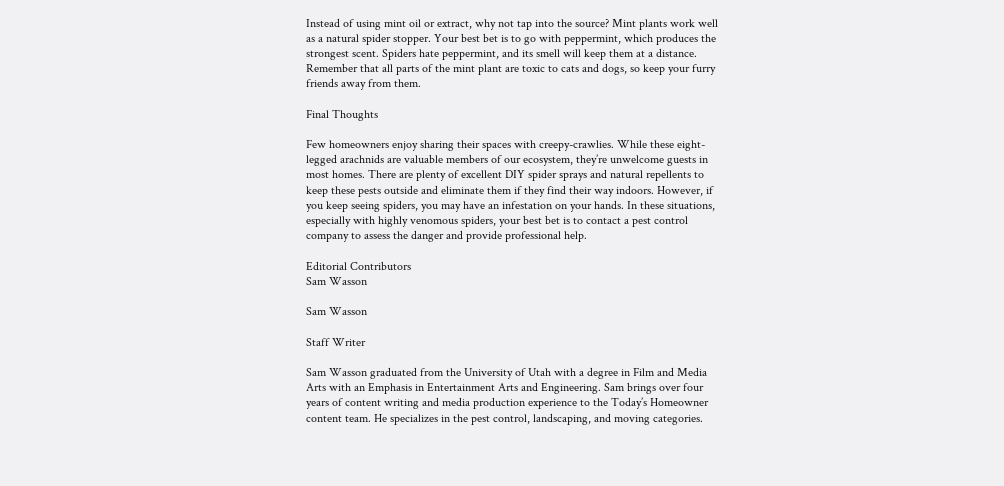Instead of using mint oil or extract, why not tap into the source? Mint plants work well as a natural spider stopper. Your best bet is to go with peppermint, which produces the strongest scent. Spiders hate peppermint, and its smell will keep them at a distance. Remember that all parts of the mint plant are toxic to cats and dogs, so keep your furry friends away from them.

Final Thoughts

Few homeowners enjoy sharing their spaces with creepy-crawlies. While these eight-legged arachnids are valuable members of our ecosystem, they’re unwelcome guests in most homes. There are plenty of excellent DIY spider sprays and natural repellents to keep these pests outside and eliminate them if they find their way indoors. However, if you keep seeing spiders, you may have an infestation on your hands. In these situations, especially with highly venomous spiders, your best bet is to contact a pest control company to assess the danger and provide professional help.

Editorial Contributors
Sam Wasson

Sam Wasson

Staff Writer

Sam Wasson graduated from the University of Utah with a degree in Film and Media Arts with an Emphasis in Entertainment Arts and Engineering. Sam brings over four years of content writing and media production experience to the Today’s Homeowner content team. He specializes in the pest control, landscaping, and moving categories.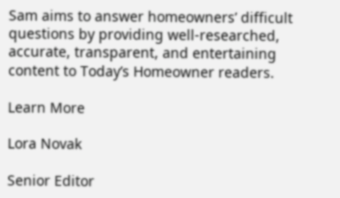Sam aims to answer homeowners’ difficult questions by providing well-researched, accurate, transparent, and entertaining content to Today’s Homeowner readers.

Learn More

Lora Novak

Senior Editor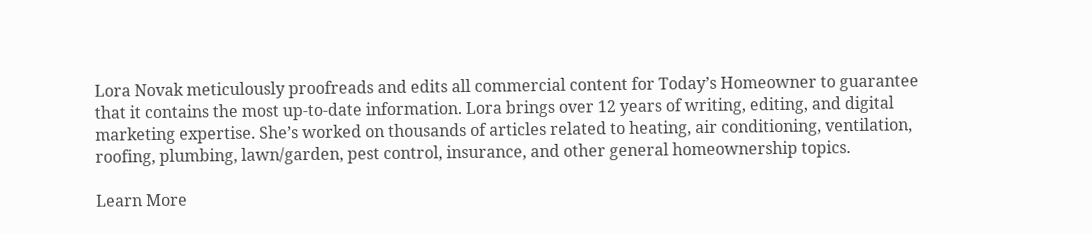Lora Novak meticulously proofreads and edits all commercial content for Today’s Homeowner to guarantee that it contains the most up-to-date information. Lora brings over 12 years of writing, editing, and digital marketing expertise. She’s worked on thousands of articles related to heating, air conditioning, ventilation, roofing, plumbing, lawn/garden, pest control, insurance, and other general homeownership topics.

Learn More